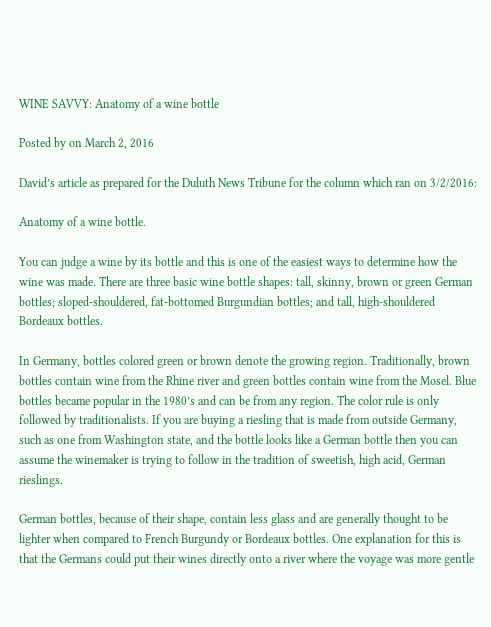WINE SAVVY: Anatomy of a wine bottle

Posted by on March 2, 2016

David’s article as prepared for the Duluth News Tribune for the column which ran on 3/2/2016:

Anatomy of a wine bottle.

You can judge a wine by its bottle and this is one of the easiest ways to determine how the wine was made. There are three basic wine bottle shapes: tall, skinny, brown or green German bottles; sloped-shouldered, fat-bottomed Burgundian bottles; and tall, high-shouldered Bordeaux bottles.

In Germany, bottles colored green or brown denote the growing region. Traditionally, brown bottles contain wine from the Rhine river and green bottles contain wine from the Mosel. Blue bottles became popular in the 1980’s and can be from any region. The color rule is only followed by traditionalists. If you are buying a riesling that is made from outside Germany, such as one from Washington state, and the bottle looks like a German bottle then you can assume the winemaker is trying to follow in the tradition of sweetish, high acid, German rieslings.

German bottles, because of their shape, contain less glass and are generally thought to be lighter when compared to French Burgundy or Bordeaux bottles. One explanation for this is that the Germans could put their wines directly onto a river where the voyage was more gentle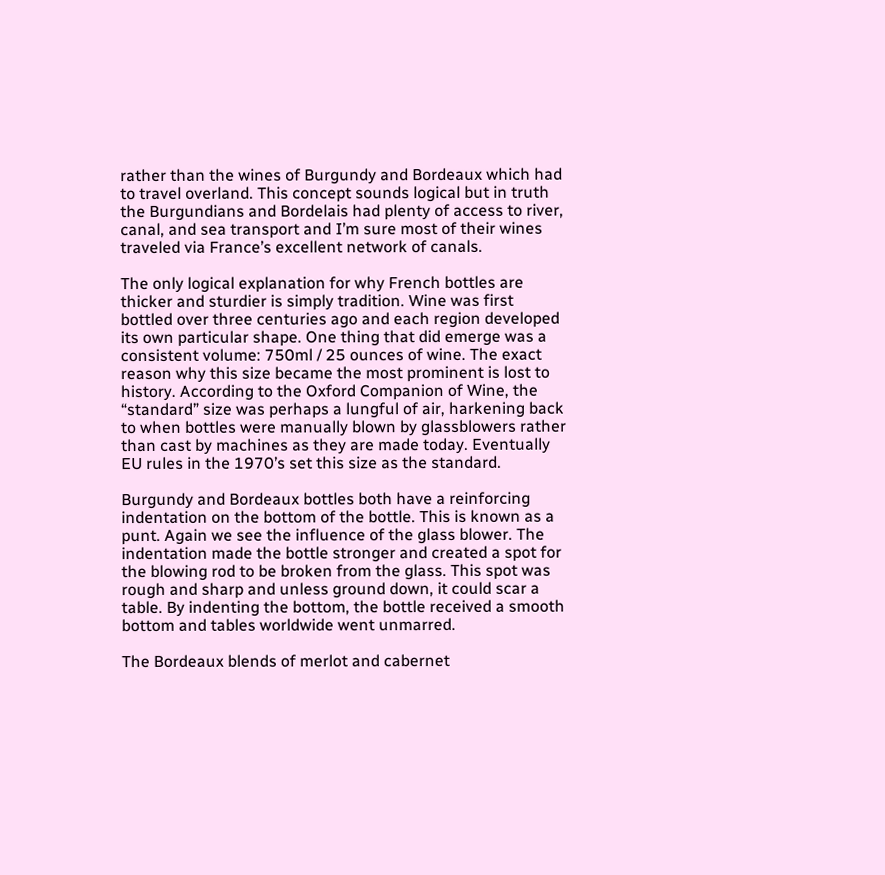rather than the wines of Burgundy and Bordeaux which had to travel overland. This concept sounds logical but in truth the Burgundians and Bordelais had plenty of access to river, canal, and sea transport and I’m sure most of their wines traveled via France’s excellent network of canals.

The only logical explanation for why French bottles are thicker and sturdier is simply tradition. Wine was first bottled over three centuries ago and each region developed its own particular shape. One thing that did emerge was a consistent volume: 750ml / 25 ounces of wine. The exact reason why this size became the most prominent is lost to history. According to the Oxford Companion of Wine, the “standard” size was perhaps a lungful of air, harkening back to when bottles were manually blown by glassblowers rather than cast by machines as they are made today. Eventually EU rules in the 1970’s set this size as the standard.

Burgundy and Bordeaux bottles both have a reinforcing indentation on the bottom of the bottle. This is known as a punt. Again we see the influence of the glass blower. The indentation made the bottle stronger and created a spot for the blowing rod to be broken from the glass. This spot was rough and sharp and unless ground down, it could scar a table. By indenting the bottom, the bottle received a smooth bottom and tables worldwide went unmarred.

The Bordeaux blends of merlot and cabernet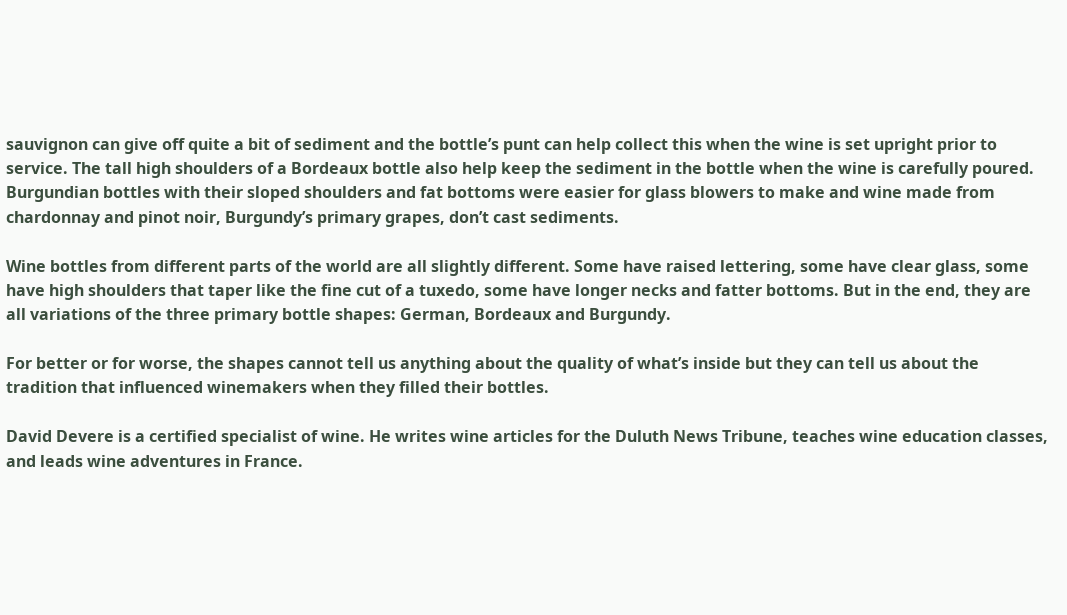sauvignon can give off quite a bit of sediment and the bottle’s punt can help collect this when the wine is set upright prior to service. The tall high shoulders of a Bordeaux bottle also help keep the sediment in the bottle when the wine is carefully poured. Burgundian bottles with their sloped shoulders and fat bottoms were easier for glass blowers to make and wine made from chardonnay and pinot noir, Burgundy’s primary grapes, don’t cast sediments.

Wine bottles from different parts of the world are all slightly different. Some have raised lettering, some have clear glass, some have high shoulders that taper like the fine cut of a tuxedo, some have longer necks and fatter bottoms. But in the end, they are all variations of the three primary bottle shapes: German, Bordeaux and Burgundy.

For better or for worse, the shapes cannot tell us anything about the quality of what’s inside but they can tell us about the tradition that influenced winemakers when they filled their bottles.

David Devere is a certified specialist of wine. He writes wine articles for the Duluth News Tribune, teaches wine education classes, and leads wine adventures in France.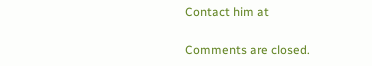Contact him at

Comments are closed.